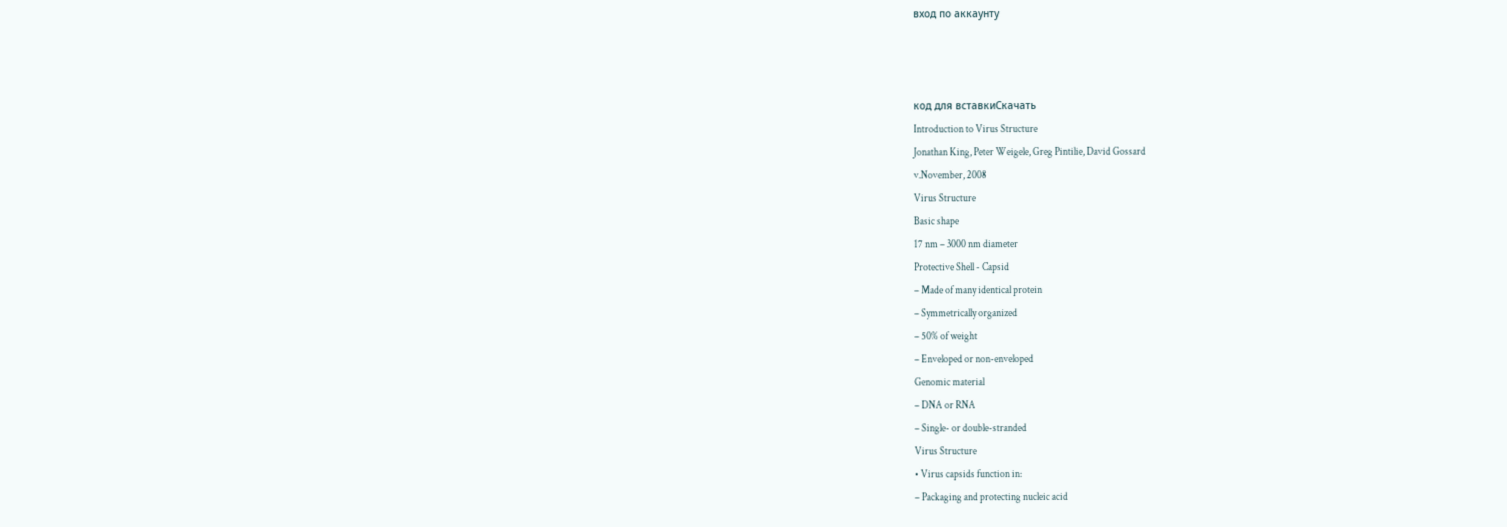вход по аккаунту



код для вставкиСкачать
Introduction to Virus Structure
Jonathan King, Peter Weigele, Greg Pintilie, David Gossard
v.November, 2008
Virus Structure
Basic shape
17 nm – 3000 nm diameter
Protective Shell - Capsid
– Made of many identical protein
– Symmetrically organized
– 50% of weight
– Enveloped or non-enveloped
Genomic material
– DNA or RNA
– Single- or double-stranded
Virus Structure
• Virus capsids function in:
– Packaging and protecting nucleic acid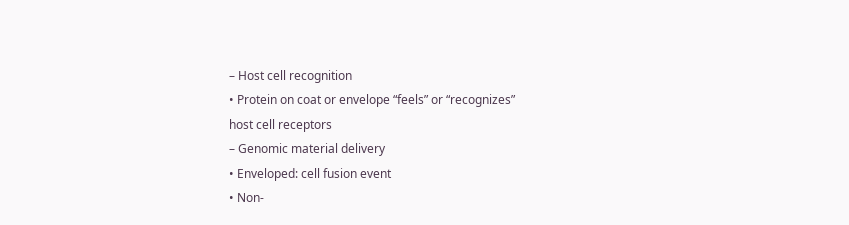– Host cell recognition
• Protein on coat or envelope “feels” or “recognizes”
host cell receptors
– Genomic material delivery
• Enveloped: cell fusion event
• Non-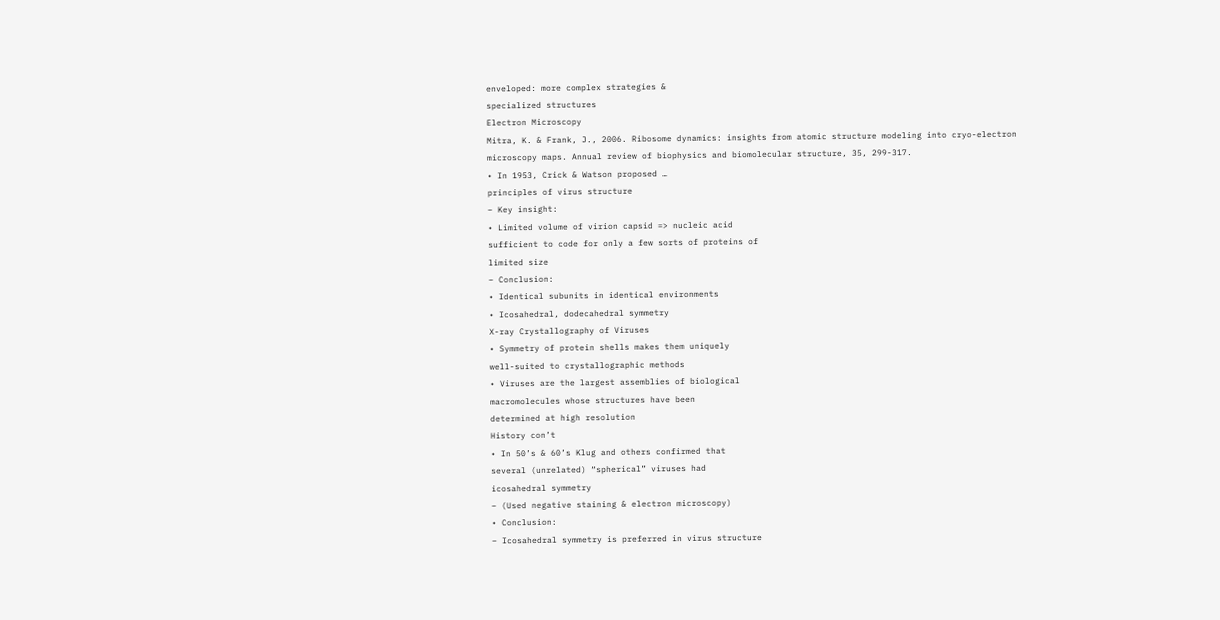enveloped: more complex strategies &
specialized structures
Electron Microscopy
Mitra, K. & Frank, J., 2006. Ribosome dynamics: insights from atomic structure modeling into cryo-electron
microscopy maps. Annual review of biophysics and biomolecular structure, 35, 299-317.
• In 1953, Crick & Watson proposed …
principles of virus structure
– Key insight:
• Limited volume of virion capsid => nucleic acid
sufficient to code for only a few sorts of proteins of
limited size
– Conclusion:
• Identical subunits in identical environments
• Icosahedral, dodecahedral symmetry
X-ray Crystallography of Viruses
• Symmetry of protein shells makes them uniquely
well-suited to crystallographic methods
• Viruses are the largest assemblies of biological
macromolecules whose structures have been
determined at high resolution
History con’t
• In 50’s & 60’s Klug and others confirmed that
several (unrelated) “spherical” viruses had
icosahedral symmetry
– (Used negative staining & electron microscopy)
• Conclusion:
– Icosahedral symmetry is preferred in virus structure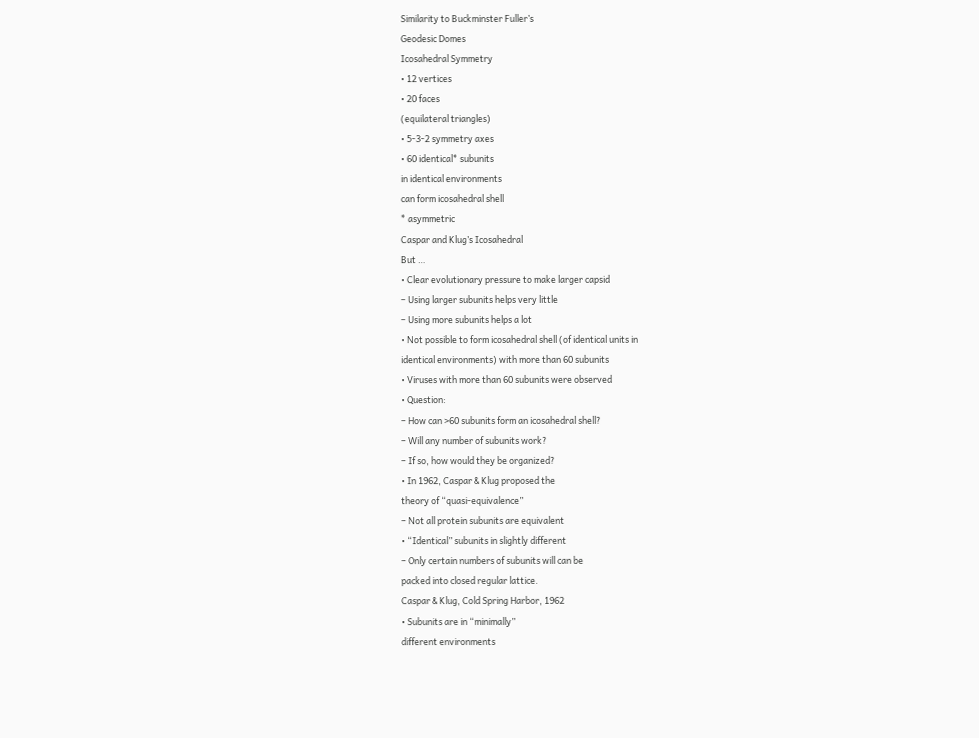Similarity to Buckminster Fuller’s
Geodesic Domes
Icosahedral Symmetry
• 12 vertices
• 20 faces
(equilateral triangles)
• 5-3-2 symmetry axes
• 60 identical* subunits
in identical environments
can form icosahedral shell
* asymmetric
Caspar and Klug’s Icosahedral
But …
• Clear evolutionary pressure to make larger capsid
– Using larger subunits helps very little
– Using more subunits helps a lot
• Not possible to form icosahedral shell (of identical units in
identical environments) with more than 60 subunits
• Viruses with more than 60 subunits were observed
• Question:
– How can >60 subunits form an icosahedral shell?
– Will any number of subunits work?
– If so, how would they be organized?
• In 1962, Caspar & Klug proposed the
theory of “quasi-equivalence”
– Not all protein subunits are equivalent
• “Identical” subunits in slightly different
– Only certain numbers of subunits will can be
packed into closed regular lattice.
Caspar & Klug, Cold Spring Harbor, 1962
• Subunits are in “minimally”
different environments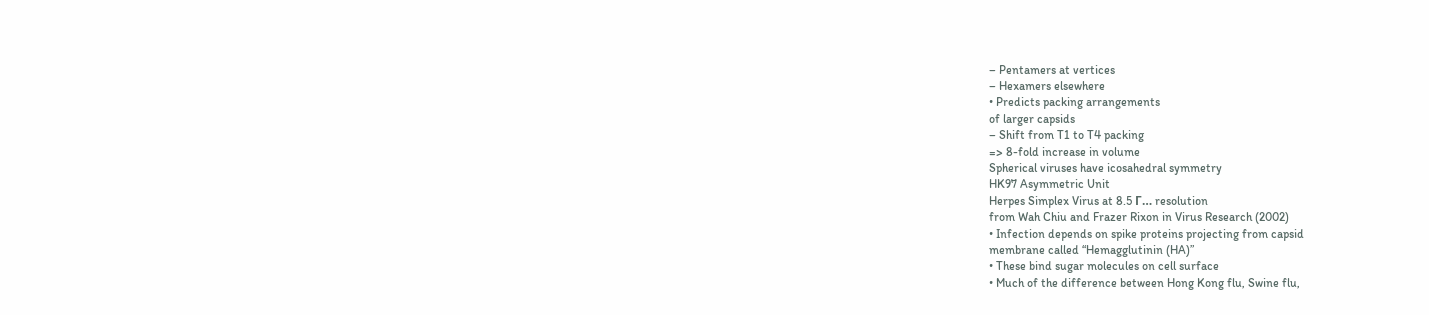– Pentamers at vertices
– Hexamers elsewhere
• Predicts packing arrangements
of larger capsids
– Shift from T1 to T4 packing
=> 8-fold increase in volume
Spherical viruses have icosahedral symmetry
HK97 Asymmetric Unit
Herpes Simplex Virus at 8.5 Г… resolution
from Wah Chiu and Frazer Rixon in Virus Research (2002)
• Infection depends on spike proteins projecting from capsid
membrane called “Hemagglutinin (HA)”
• These bind sugar molecules on cell surface
• Much of the difference between Hong Kong flu, Swine flu,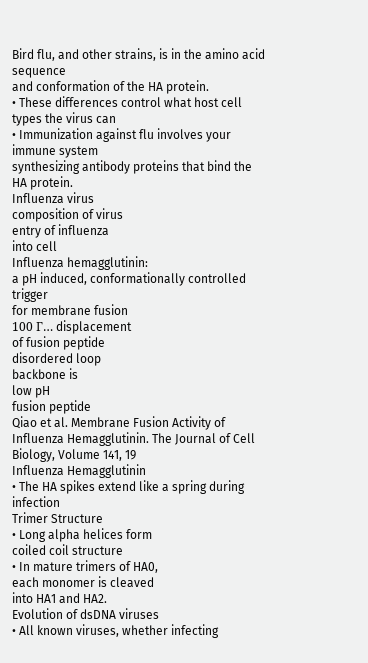Bird flu, and other strains, is in the amino acid sequence
and conformation of the HA protein.
• These differences control what host cell types the virus can
• Immunization against flu involves your immune system
synthesizing antibody proteins that bind the HA protein.
Influenza virus
composition of virus
entry of influenza
into cell
Influenza hemagglutinin:
a pH induced, conformationally controlled trigger
for membrane fusion
100 Г… displacement
of fusion peptide
disordered loop
backbone is
low pH
fusion peptide
Qiao et al. Membrane Fusion Activity of Influenza Hemagglutinin. The Journal of Cell Biology, Volume 141, 19
Influenza Hemagglutinin
• The HA spikes extend like a spring during infection
Trimer Structure
• Long alpha helices form
coiled coil structure
• In mature trimers of HA0,
each monomer is cleaved
into HA1 and HA2.
Evolution of dsDNA viruses
• All known viruses, whether infecting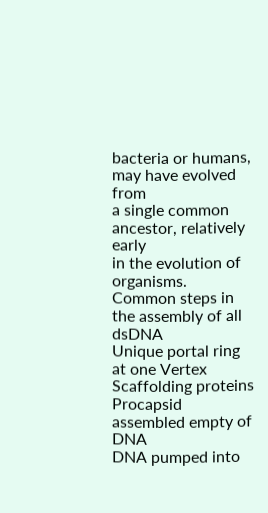bacteria or humans, may have evolved from
a single common ancestor, relatively early
in the evolution of organisms.
Common steps in the assembly of all dsDNA
Unique portal ring at one Vertex
Scaffolding proteins
Procapsid assembled empty of DNA
DNA pumped into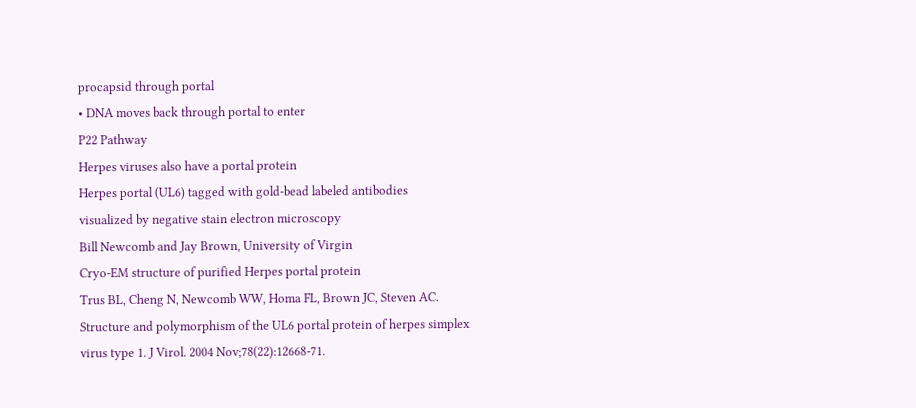procapsid through portal
• DNA moves back through portal to enter
P22 Pathway
Herpes viruses also have a portal protein
Herpes portal (UL6) tagged with gold-bead labeled antibodies
visualized by negative stain electron microscopy
Bill Newcomb and Jay Brown, University of Virgin
Cryo-EM structure of purified Herpes portal protein
Trus BL, Cheng N, Newcomb WW, Homa FL, Brown JC, Steven AC.
Structure and polymorphism of the UL6 portal protein of herpes simplex
virus type 1. J Virol. 2004 Nov;78(22):12668-71.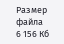Размер файла
6 156 Кб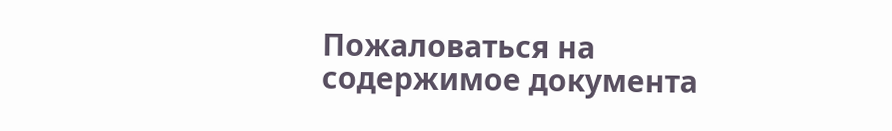Пожаловаться на содержимое документа